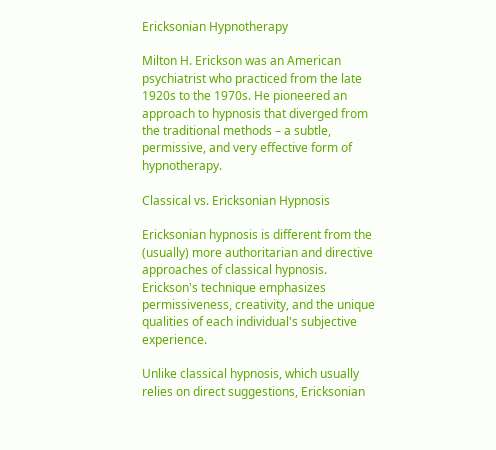Ericksonian Hypnotherapy

Milton H. Erickson was an American psychiatrist who practiced from the late 1920s to the 1970s. He pioneered an approach to hypnosis that diverged from the traditional methods – a subtle, permissive, and very effective form of hypnotherapy.

Classical vs. Ericksonian Hypnosis

Ericksonian hypnosis is different from the (usually) more authoritarian and directive approaches of classical hypnosis. Erickson's technique emphasizes permissiveness, creativity, and the unique qualities of each individual's subjective experience.

Unlike classical hypnosis, which usually relies on direct suggestions, Ericksonian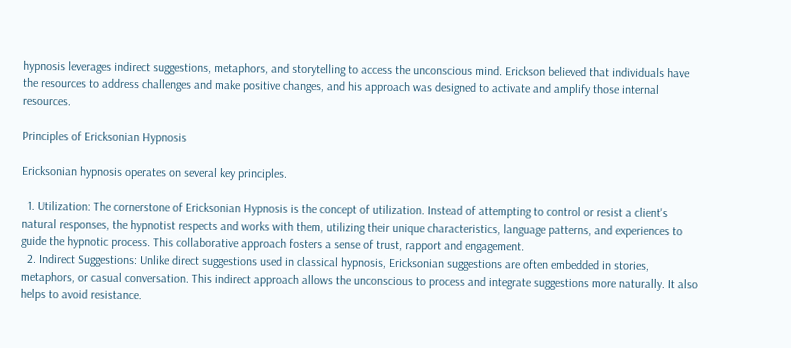hypnosis leverages indirect suggestions, metaphors, and storytelling to access the unconscious mind. Erickson believed that individuals have the resources to address challenges and make positive changes, and his approach was designed to activate and amplify those internal resources.

Principles of Ericksonian Hypnosis

Ericksonian hypnosis operates on several key principles.

  1. Utilization: The cornerstone of Ericksonian Hypnosis is the concept of utilization. Instead of attempting to control or resist a client's natural responses, the hypnotist respects and works with them, utilizing their unique characteristics, language patterns, and experiences to guide the hypnotic process. This collaborative approach fosters a sense of trust, rapport and engagement.
  2. Indirect Suggestions: Unlike direct suggestions used in classical hypnosis, Ericksonian suggestions are often embedded in stories, metaphors, or casual conversation. This indirect approach allows the unconscious to process and integrate suggestions more naturally. It also helps to avoid resistance.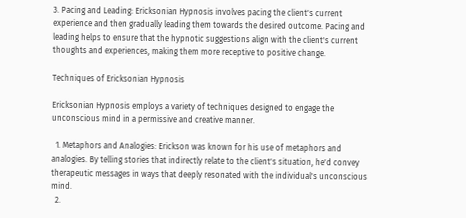3. Pacing and Leading: Ericksonian Hypnosis involves pacing the client's current experience and then gradually leading them towards the desired outcome. Pacing and leading helps to ensure that the hypnotic suggestions align with the client's current thoughts and experiences, making them more receptive to positive change.

Techniques of Ericksonian Hypnosis

Ericksonian Hypnosis employs a variety of techniques designed to engage the unconscious mind in a permissive and creative manner.

  1. Metaphors and Analogies: Erickson was known for his use of metaphors and analogies. By telling stories that indirectly relate to the client's situation, he'd convey therapeutic messages in ways that deeply resonated with the individual's unconscious mind.
  2.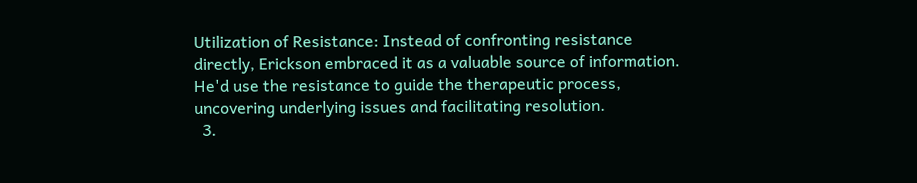Utilization of Resistance: Instead of confronting resistance directly, Erickson embraced it as a valuable source of information. He'd use the resistance to guide the therapeutic process, uncovering underlying issues and facilitating resolution.
  3.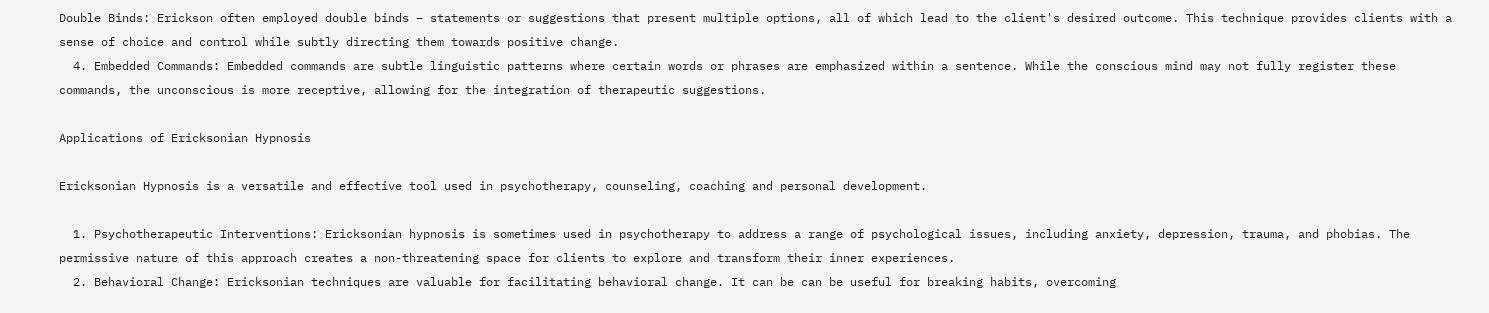Double Binds: Erickson often employed double binds – statements or suggestions that present multiple options, all of which lead to the client's desired outcome. This technique provides clients with a sense of choice and control while subtly directing them towards positive change.
  4. Embedded Commands: Embedded commands are subtle linguistic patterns where certain words or phrases are emphasized within a sentence. While the conscious mind may not fully register these commands, the unconscious is more receptive, allowing for the integration of therapeutic suggestions.

Applications of Ericksonian Hypnosis

Ericksonian Hypnosis is a versatile and effective tool used in psychotherapy, counseling, coaching and personal development.

  1. Psychotherapeutic Interventions: Ericksonian hypnosis is sometimes used in psychotherapy to address a range of psychological issues, including anxiety, depression, trauma, and phobias. The permissive nature of this approach creates a non-threatening space for clients to explore and transform their inner experiences.
  2. Behavioral Change: Ericksonian techniques are valuable for facilitating behavioral change. It can be can be useful for breaking habits, overcoming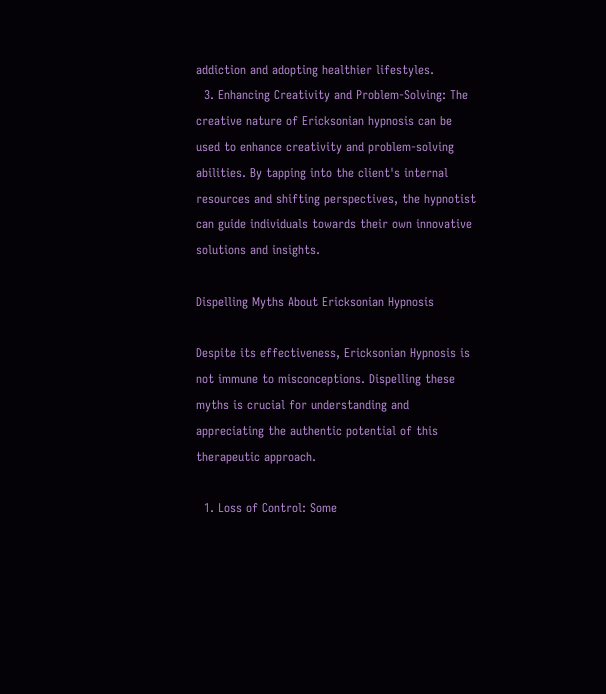addiction and adopting healthier lifestyles.
  3. Enhancing Creativity and Problem-Solving: The creative nature of Ericksonian hypnosis can be used to enhance creativity and problem-solving abilities. By tapping into the client's internal resources and shifting perspectives, the hypnotist can guide individuals towards their own innovative solutions and insights.

Dispelling Myths About Ericksonian Hypnosis

Despite its effectiveness, Ericksonian Hypnosis is not immune to misconceptions. Dispelling these myths is crucial for understanding and appreciating the authentic potential of this therapeutic approach.

  1. Loss of Control: Some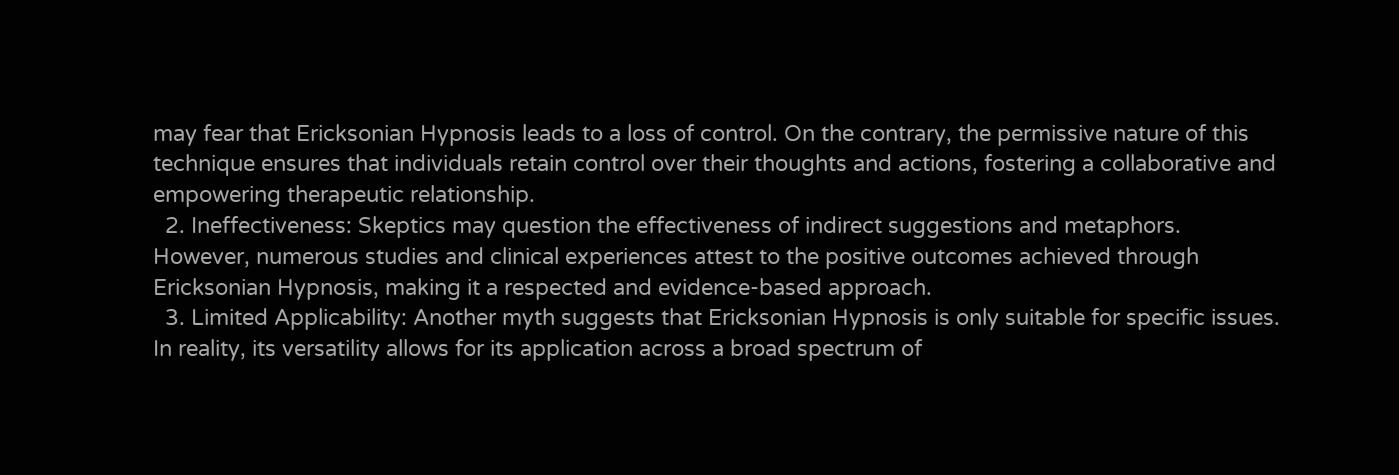may fear that Ericksonian Hypnosis leads to a loss of control. On the contrary, the permissive nature of this technique ensures that individuals retain control over their thoughts and actions, fostering a collaborative and empowering therapeutic relationship.
  2. Ineffectiveness: Skeptics may question the effectiveness of indirect suggestions and metaphors. However, numerous studies and clinical experiences attest to the positive outcomes achieved through Ericksonian Hypnosis, making it a respected and evidence-based approach.
  3. Limited Applicability: Another myth suggests that Ericksonian Hypnosis is only suitable for specific issues. In reality, its versatility allows for its application across a broad spectrum of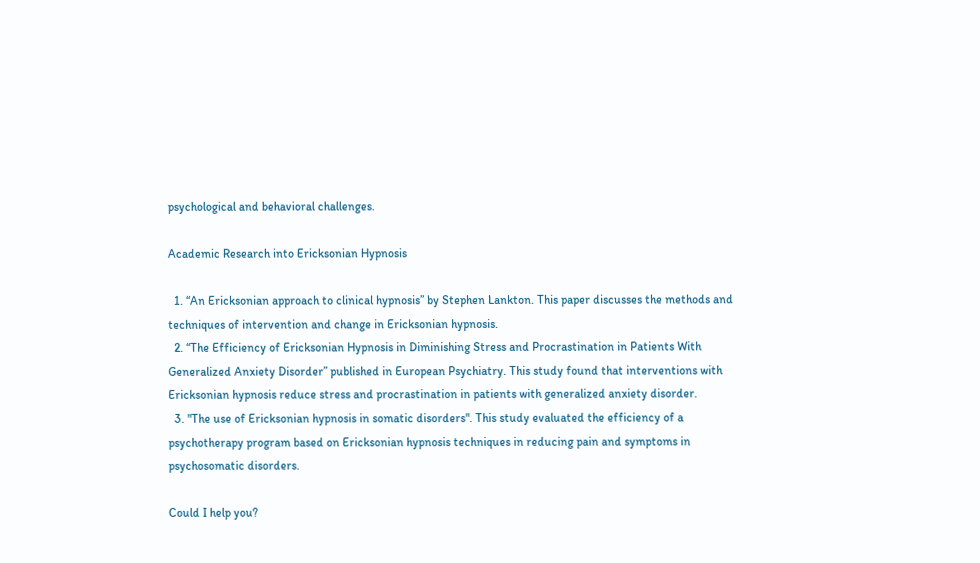psychological and behavioral challenges.

Academic Research into Ericksonian Hypnosis

  1. “An Ericksonian approach to clinical hypnosis” by Stephen Lankton. This paper discusses the methods and techniques of intervention and change in Ericksonian hypnosis.
  2. “The Efficiency of Ericksonian Hypnosis in Diminishing Stress and Procrastination in Patients With Generalized Anxiety Disorder” published in European Psychiatry. This study found that interventions with Ericksonian hypnosis reduce stress and procrastination in patients with generalized anxiety disorder.
  3. "The use of Ericksonian hypnosis in somatic disorders". This study evaluated the efficiency of a psychotherapy program based on Ericksonian hypnosis techniques in reducing pain and symptoms in psychosomatic disorders.

Could I help you?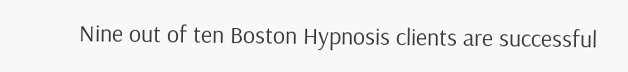Nine out of ten Boston Hypnosis clients are successful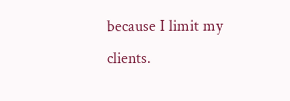because I limit my clients.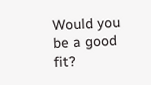Would you be a good fit?